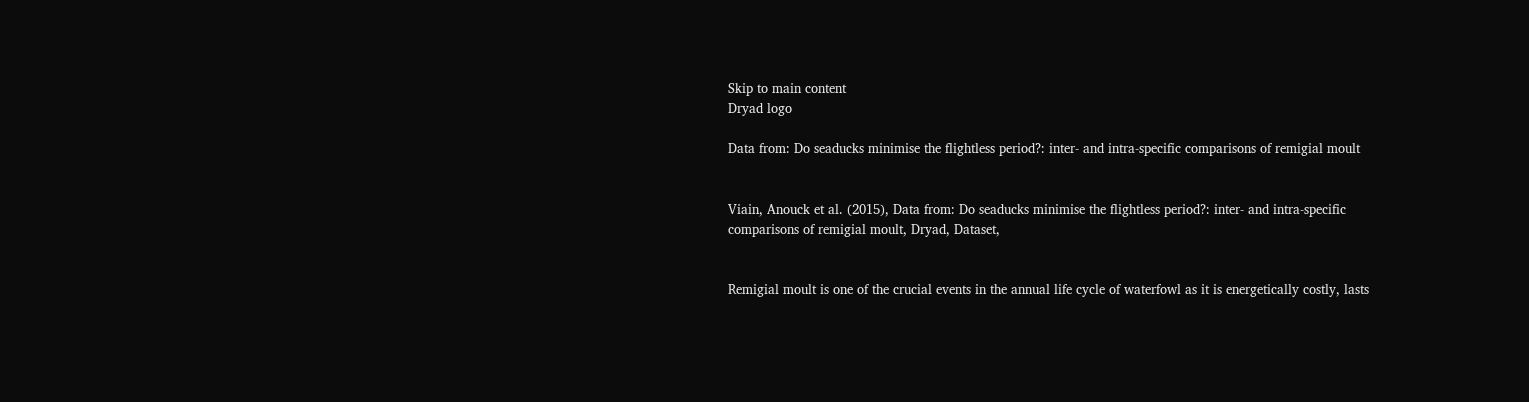Skip to main content
Dryad logo

Data from: Do seaducks minimise the flightless period?: inter- and intra-specific comparisons of remigial moult


Viain, Anouck et al. (2015), Data from: Do seaducks minimise the flightless period?: inter- and intra-specific comparisons of remigial moult, Dryad, Dataset,


Remigial moult is one of the crucial events in the annual life cycle of waterfowl as it is energetically costly, lasts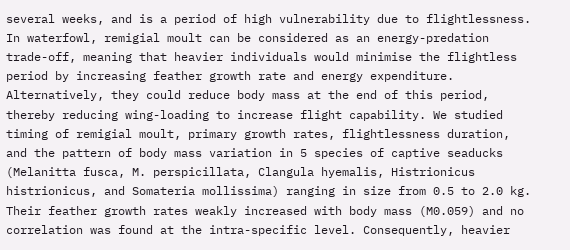several weeks, and is a period of high vulnerability due to flightlessness. In waterfowl, remigial moult can be considered as an energy-predation trade-off, meaning that heavier individuals would minimise the flightless period by increasing feather growth rate and energy expenditure. Alternatively, they could reduce body mass at the end of this period, thereby reducing wing-loading to increase flight capability. We studied timing of remigial moult, primary growth rates, flightlessness duration, and the pattern of body mass variation in 5 species of captive seaducks (Melanitta fusca, M. perspicillata, Clangula hyemalis, Histrionicus histrionicus, and Somateria mollissima) ranging in size from 0.5 to 2.0 kg. Their feather growth rates weakly increased with body mass (M0.059) and no correlation was found at the intra-specific level. Consequently, heavier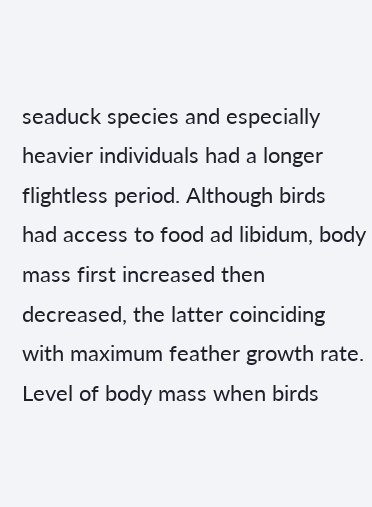seaduck species and especially heavier individuals had a longer flightless period. Although birds had access to food ad libidum, body mass first increased then decreased, the latter coinciding with maximum feather growth rate. Level of body mass when birds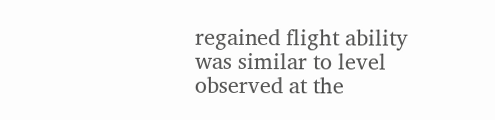regained flight ability was similar to level observed at the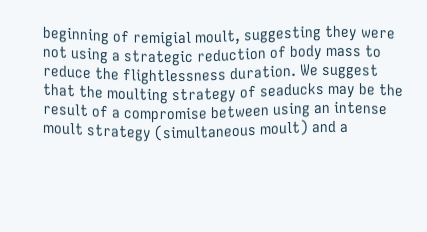beginning of remigial moult, suggesting they were not using a strategic reduction of body mass to reduce the flightlessness duration. We suggest that the moulting strategy of seaducks may be the result of a compromise between using an intense moult strategy (simultaneous moult) and a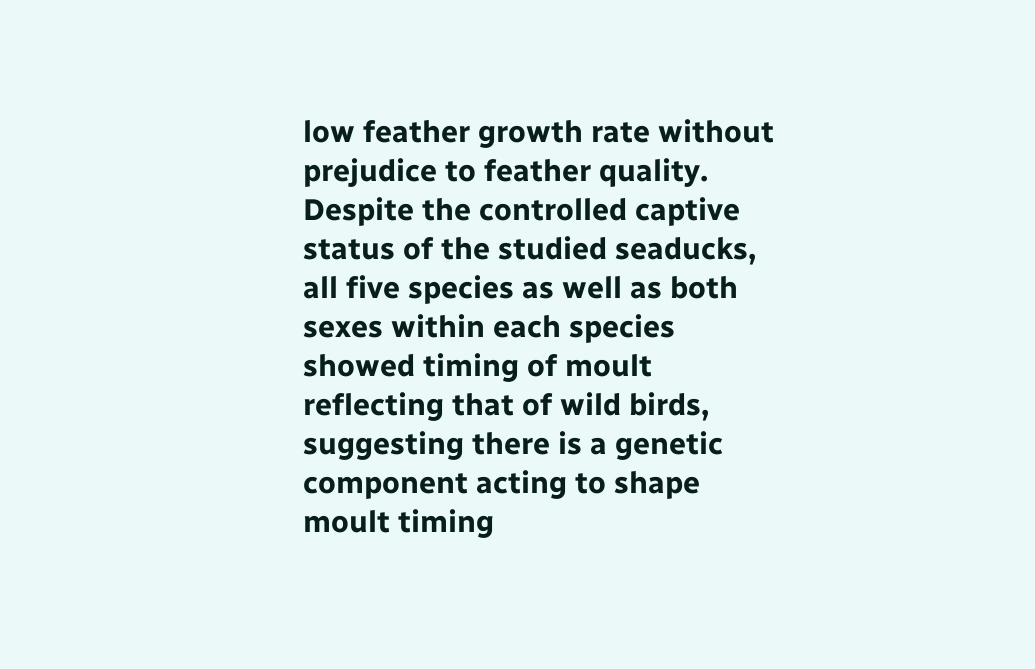low feather growth rate without prejudice to feather quality. Despite the controlled captive status of the studied seaducks, all five species as well as both sexes within each species showed timing of moult reflecting that of wild birds, suggesting there is a genetic component acting to shape moult timing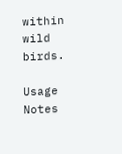within wild birds.

Usage Notes